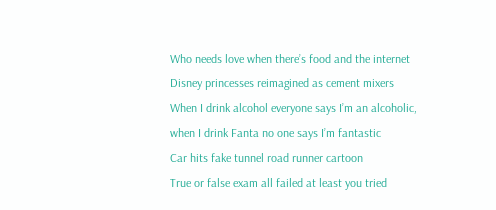Who needs love when there’s food and the internet
Disney princesses reimagined as cement mixers
When I drink alcohol everyone says I’m an alcoholic, when I drink Fanta no one says I’m fantastic
Car hits fake tunnel road runner cartoon
True or false exam all failed at least you tried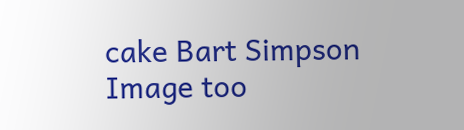cake Bart Simpson
Image too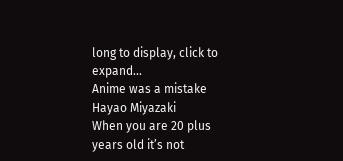long to display, click to expand...
Anime was a mistake Hayao Miyazaki
When you are 20 plus years old it’s not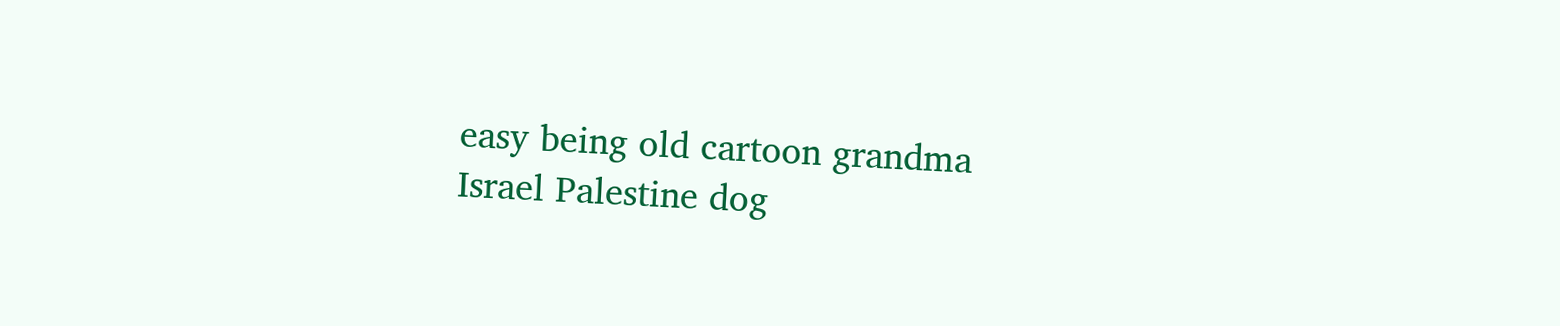easy being old cartoon grandma
Israel Palestine dog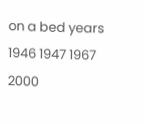on a bed years 1946 1947 1967 2000